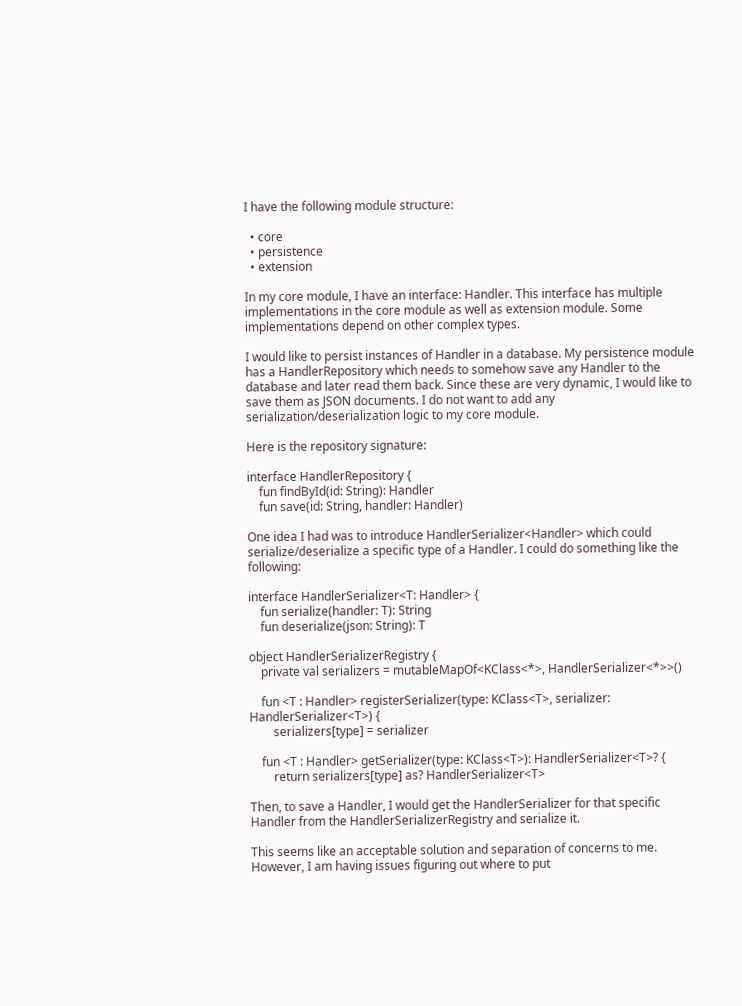I have the following module structure:

  • core
  • persistence
  • extension

In my core module, I have an interface: Handler. This interface has multiple implementations in the core module as well as extension module. Some implementations depend on other complex types.

I would like to persist instances of Handler in a database. My persistence module has a HandlerRepository which needs to somehow save any Handler to the database and later read them back. Since these are very dynamic, I would like to save them as JSON documents. I do not want to add any serialization/deserialization logic to my core module.

Here is the repository signature:

interface HandlerRepository {
    fun findById(id: String): Handler
    fun save(id: String, handler: Handler)

One idea I had was to introduce HandlerSerializer<Handler> which could serialize/deserialize a specific type of a Handler. I could do something like the following:

interface HandlerSerializer<T: Handler> {
    fun serialize(handler: T): String
    fun deserialize(json: String): T

object HandlerSerializerRegistry {
    private val serializers = mutableMapOf<KClass<*>, HandlerSerializer<*>>()

    fun <T : Handler> registerSerializer(type: KClass<T>, serializer: HandlerSerializer<T>) {
        serializers[type] = serializer

    fun <T : Handler> getSerializer(type: KClass<T>): HandlerSerializer<T>? {
        return serializers[type] as? HandlerSerializer<T>

Then, to save a Handler, I would get the HandlerSerializer for that specific Handler from the HandlerSerializerRegistry and serialize it.

This seems like an acceptable solution and separation of concerns to me. However, I am having issues figuring out where to put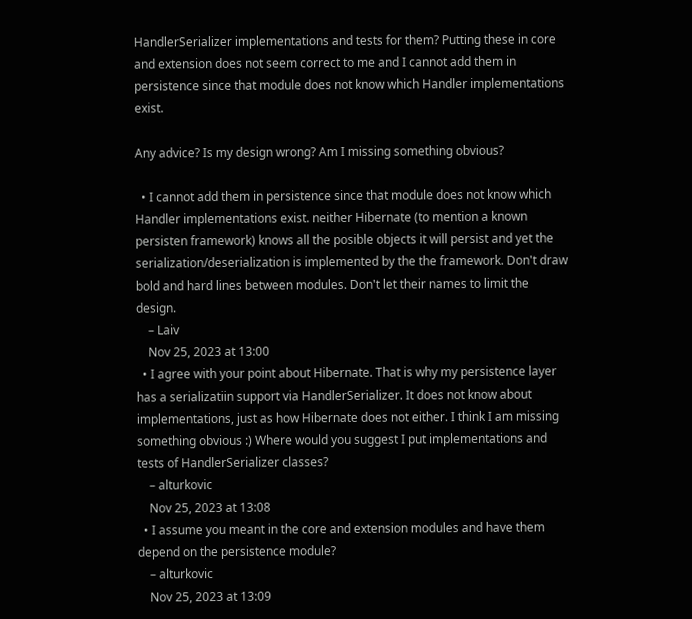HandlerSerializer implementations and tests for them? Putting these in core and extension does not seem correct to me and I cannot add them in persistence since that module does not know which Handler implementations exist.

Any advice? Is my design wrong? Am I missing something obvious?

  • I cannot add them in persistence since that module does not know which Handler implementations exist. neither Hibernate (to mention a known persisten framework) knows all the posible objects it will persist and yet the serialization/deserialization is implemented by the the framework. Don't draw bold and hard lines between modules. Don't let their names to limit the design.
    – Laiv
    Nov 25, 2023 at 13:00
  • I agree with your point about Hibernate. That is why my persistence layer has a serializatiin support via HandlerSerializer. It does not know about implementations, just as how Hibernate does not either. I think I am missing something obvious :) Where would you suggest I put implementations and tests of HandlerSerializer classes?
    – alturkovic
    Nov 25, 2023 at 13:08
  • I assume you meant in the core and extension modules and have them depend on the persistence module?
    – alturkovic
    Nov 25, 2023 at 13:09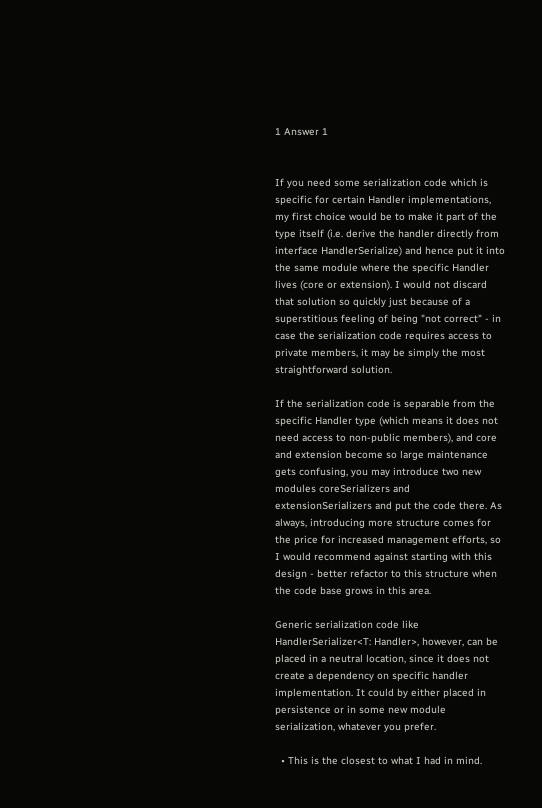1 Answer 1


If you need some serialization code which is specific for certain Handler implementations, my first choice would be to make it part of the type itself (i.e. derive the handler directly from interface HandlerSerialize) and hence put it into the same module where the specific Handler lives (core or extension). I would not discard that solution so quickly just because of a superstitious feeling of being "not correct" - in case the serialization code requires access to private members, it may be simply the most straightforward solution.

If the serialization code is separable from the specific Handler type (which means it does not need access to non-public members), and core and extension become so large maintenance gets confusing, you may introduce two new modules coreSerializers and extensionSerializers and put the code there. As always, introducing more structure comes for the price for increased management efforts, so I would recommend against starting with this design - better refactor to this structure when the code base grows in this area.

Generic serialization code like HandlerSerializer<T: Handler>, however, can be placed in a neutral location, since it does not create a dependency on specific handler implementation. It could by either placed in persistence or in some new module serialization, whatever you prefer.

  • This is the closest to what I had in mind.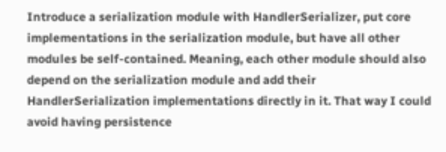Introduce a serialization module with HandlerSerializer, put core implementations in the serialization module, but have all other modules be self-contained. Meaning, each other module should also depend on the serialization module and add their HandlerSerialization implementations directly in it. That way I could avoid having persistence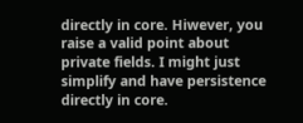directly in core. Hiwever, you raise a valid point about private fields. I might just simplify and have persistence directly in core.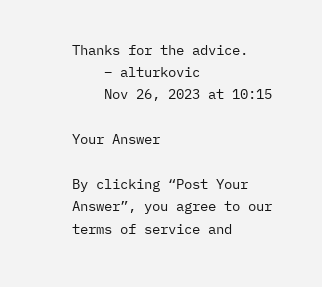Thanks for the advice.
    – alturkovic
    Nov 26, 2023 at 10:15

Your Answer

By clicking “Post Your Answer”, you agree to our terms of service and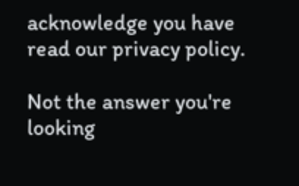acknowledge you have read our privacy policy.

Not the answer you're looking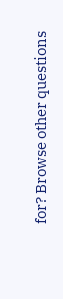for? Browse other questions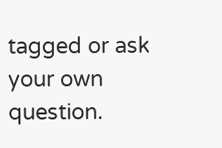tagged or ask your own question.